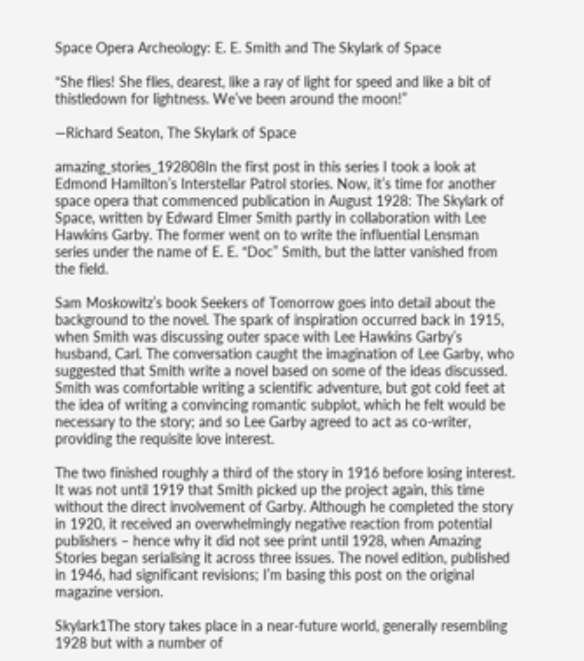Space Opera Archeology: E. E. Smith and The Skylark of Space

“She flies! She flies, dearest, like a ray of light for speed and like a bit of thistledown for lightness. We’ve been around the moon!”

—Richard Seaton, The Skylark of Space

amazing_stories_192808In the first post in this series I took a look at Edmond Hamilton’s Interstellar Patrol stories. Now, it’s time for another space opera that commenced publication in August 1928: The Skylark of Space, written by Edward Elmer Smith partly in collaboration with Lee Hawkins Garby. The former went on to write the influential Lensman series under the name of E. E. “Doc” Smith, but the latter vanished from the field.

Sam Moskowitz’s book Seekers of Tomorrow goes into detail about the background to the novel. The spark of inspiration occurred back in 1915, when Smith was discussing outer space with Lee Hawkins Garby’s husband, Carl. The conversation caught the imagination of Lee Garby, who suggested that Smith write a novel based on some of the ideas discussed. Smith was comfortable writing a scientific adventure, but got cold feet at the idea of writing a convincing romantic subplot, which he felt would be necessary to the story; and so Lee Garby agreed to act as co-writer, providing the requisite love interest.

The two finished roughly a third of the story in 1916 before losing interest. It was not until 1919 that Smith picked up the project again, this time without the direct involvement of Garby. Although he completed the story in 1920, it received an overwhelmingly negative reaction from potential publishers – hence why it did not see print until 1928, when Amazing Stories began serialising it across three issues. The novel edition, published in 1946, had significant revisions; I’m basing this post on the original magazine version.

Skylark1The story takes place in a near-future world, generally resembling 1928 but with a number of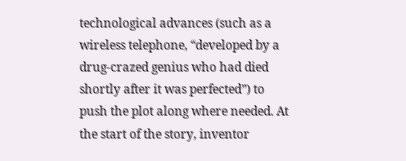technological advances (such as a wireless telephone, “developed by a drug-crazed genius who had died shortly after it was perfected”) to push the plot along where needed. At the start of the story, inventor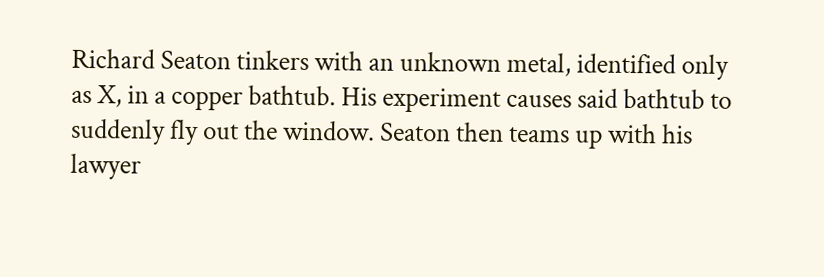Richard Seaton tinkers with an unknown metal, identified only as X, in a copper bathtub. His experiment causes said bathtub to suddenly fly out the window. Seaton then teams up with his lawyer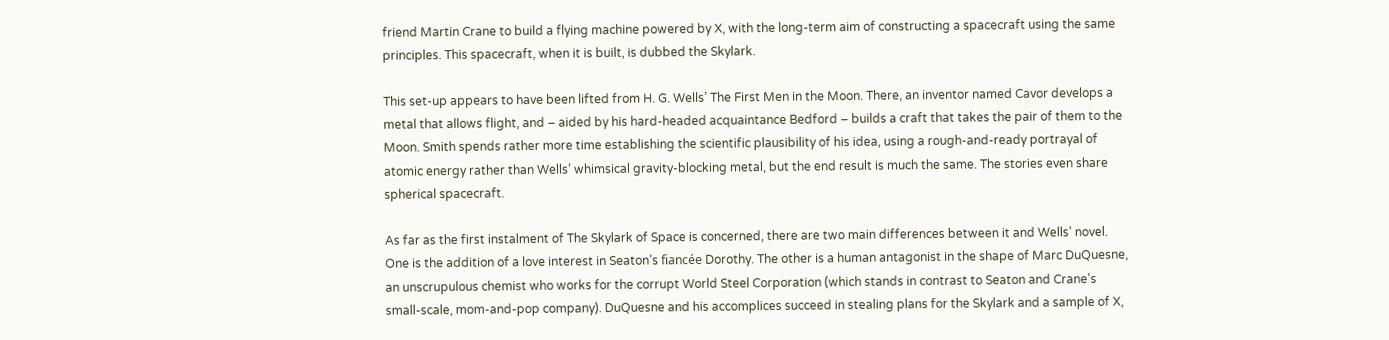friend Martin Crane to build a flying machine powered by X, with the long-term aim of constructing a spacecraft using the same principles. This spacecraft, when it is built, is dubbed the Skylark.

This set-up appears to have been lifted from H. G. Wells’ The First Men in the Moon. There, an inventor named Cavor develops a metal that allows flight, and – aided by his hard-headed acquaintance Bedford – builds a craft that takes the pair of them to the Moon. Smith spends rather more time establishing the scientific plausibility of his idea, using a rough-and-ready portrayal of atomic energy rather than Wells’ whimsical gravity-blocking metal, but the end result is much the same. The stories even share spherical spacecraft.

As far as the first instalment of The Skylark of Space is concerned, there are two main differences between it and Wells’ novel. One is the addition of a love interest in Seaton’s fiancée Dorothy. The other is a human antagonist in the shape of Marc DuQuesne, an unscrupulous chemist who works for the corrupt World Steel Corporation (which stands in contrast to Seaton and Crane’s small-scale, mom-and-pop company). DuQuesne and his accomplices succeed in stealing plans for the Skylark and a sample of X,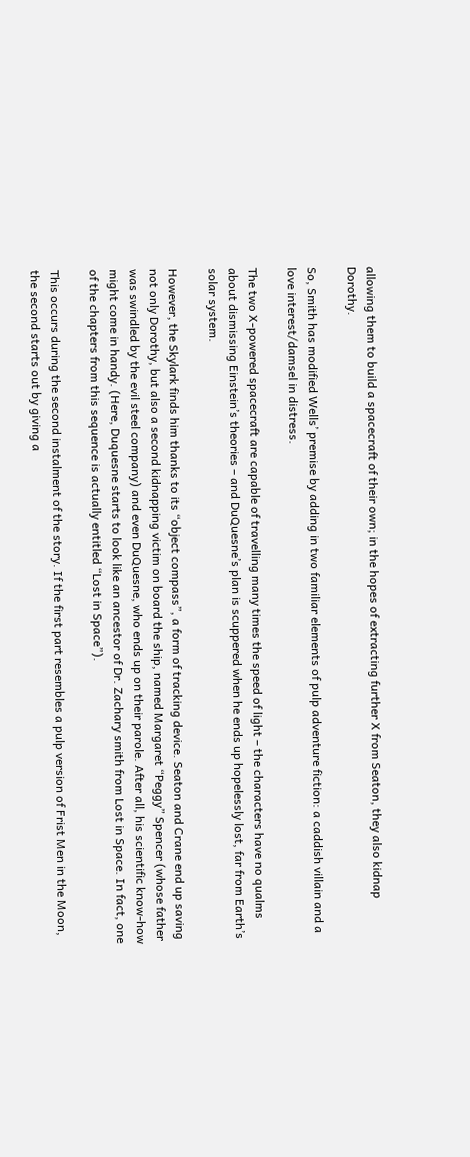allowing them to build a spacecraft of their own; in the hopes of extracting further X from Seaton, they also kidnap Dorothy.

So, Smith has modified Wells’ premise by adding in two familiar elements of pulp adventure fiction: a caddish villain and a love interest/damsel in distress.

The two X-powered spacecraft are capable of travelling many times the speed of light – the characters have no qualms about dismissing Einstein’s theories – and DuQuesne’s plan is scuppered when he ends up hopelessly lost, far from Earth’s solar system.

However, the Skylark finds him thanks to its “object compass”, a form of tracking device. Seaton and Crane end up saving not only Dorothy, but also a second kidnapping victim on board the ship, named Margaret “Peggy” Spencer (whose father was swindled by the evil steel company) and even DuQuesne, who ends up on their parole. After all, his scientific know-how might come in handy. (Here, Duquesne starts to look like an ancestor of Dr. Zachary smith from Lost in Space. In fact, one of the chapters from this sequence is actually entitled “Lost in Space”).

This occurs during the second instalment of the story. If the first part resembles a pulp version of Frist Men in the Moon, the second starts out by giving a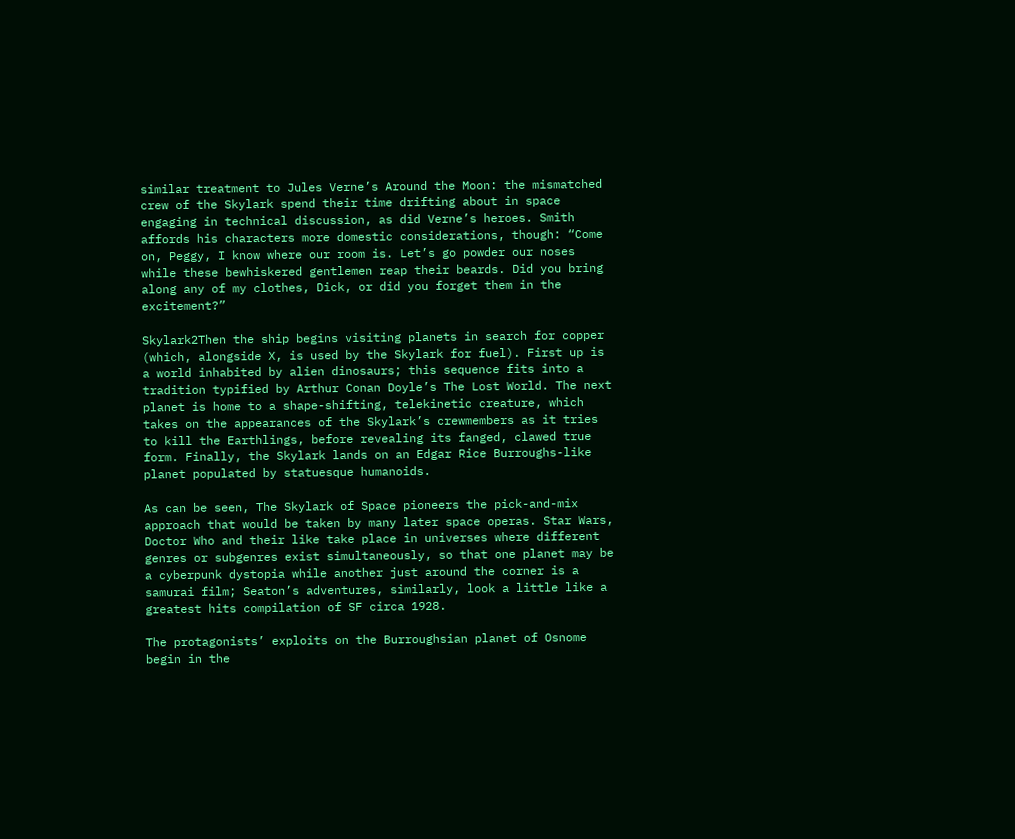similar treatment to Jules Verne’s Around the Moon: the mismatched crew of the Skylark spend their time drifting about in space engaging in technical discussion, as did Verne’s heroes. Smith affords his characters more domestic considerations, though: “Come on, Peggy, I know where our room is. Let’s go powder our noses while these bewhiskered gentlemen reap their beards. Did you bring along any of my clothes, Dick, or did you forget them in the excitement?”

Skylark2Then the ship begins visiting planets in search for copper (which, alongside X, is used by the Skylark for fuel). First up is a world inhabited by alien dinosaurs; this sequence fits into a tradition typified by Arthur Conan Doyle’s The Lost World. The next planet is home to a shape-shifting, telekinetic creature, which takes on the appearances of the Skylark’s crewmembers as it tries to kill the Earthlings, before revealing its fanged, clawed true form. Finally, the Skylark lands on an Edgar Rice Burroughs-like planet populated by statuesque humanoids.

As can be seen, The Skylark of Space pioneers the pick-and-mix approach that would be taken by many later space operas. Star Wars, Doctor Who and their like take place in universes where different genres or subgenres exist simultaneously, so that one planet may be a cyberpunk dystopia while another just around the corner is a samurai film; Seaton’s adventures, similarly, look a little like a greatest hits compilation of SF circa 1928.

The protagonists’ exploits on the Burroughsian planet of Osnome begin in the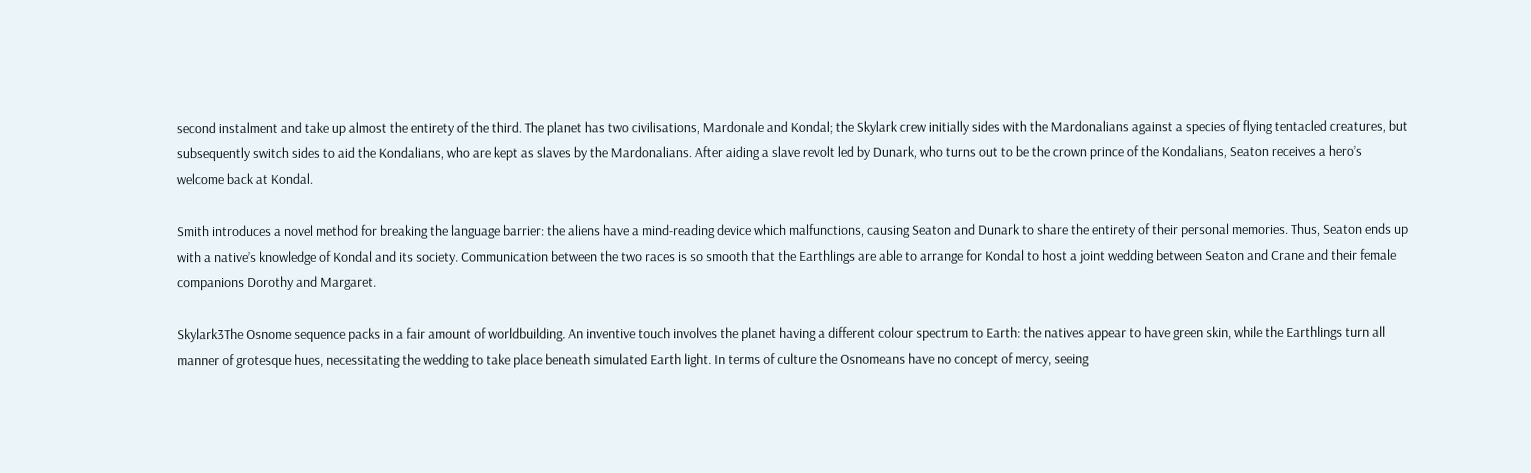second instalment and take up almost the entirety of the third. The planet has two civilisations, Mardonale and Kondal; the Skylark crew initially sides with the Mardonalians against a species of flying tentacled creatures, but subsequently switch sides to aid the Kondalians, who are kept as slaves by the Mardonalians. After aiding a slave revolt led by Dunark, who turns out to be the crown prince of the Kondalians, Seaton receives a hero’s welcome back at Kondal.

Smith introduces a novel method for breaking the language barrier: the aliens have a mind-reading device which malfunctions, causing Seaton and Dunark to share the entirety of their personal memories. Thus, Seaton ends up with a native’s knowledge of Kondal and its society. Communication between the two races is so smooth that the Earthlings are able to arrange for Kondal to host a joint wedding between Seaton and Crane and their female companions Dorothy and Margaret.

Skylark3The Osnome sequence packs in a fair amount of worldbuilding. An inventive touch involves the planet having a different colour spectrum to Earth: the natives appear to have green skin, while the Earthlings turn all manner of grotesque hues, necessitating the wedding to take place beneath simulated Earth light. In terms of culture the Osnomeans have no concept of mercy, seeing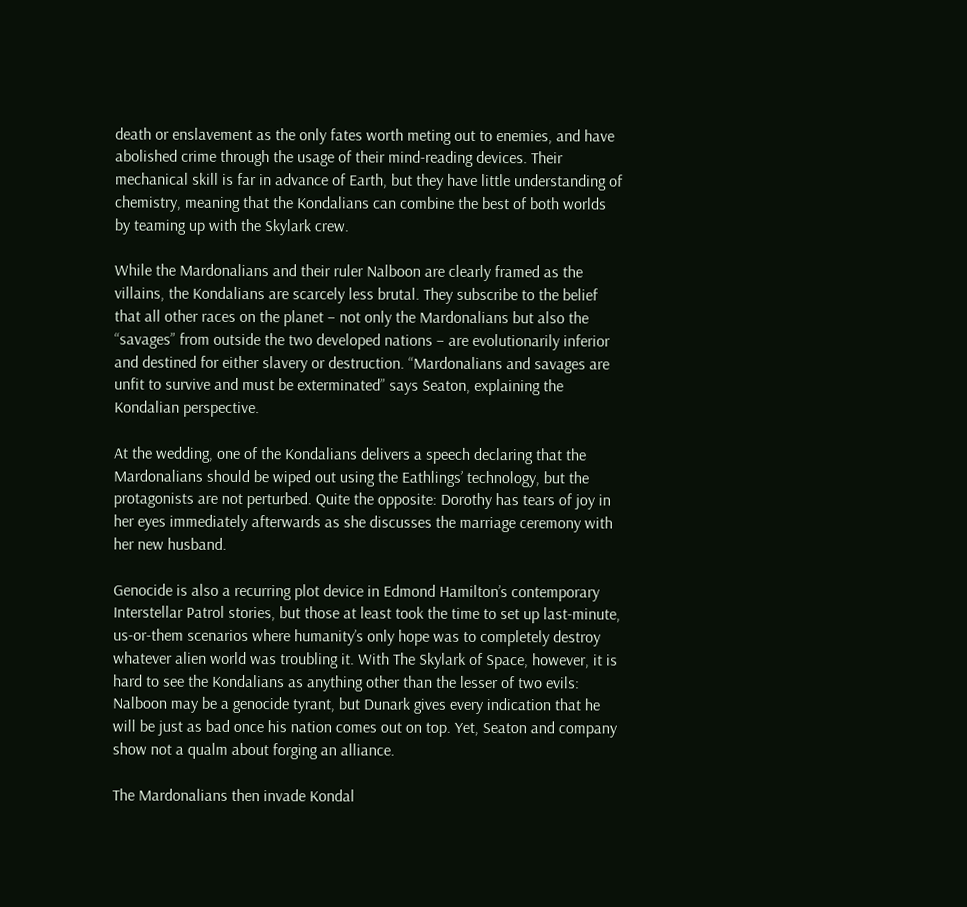death or enslavement as the only fates worth meting out to enemies, and have abolished crime through the usage of their mind-reading devices. Their mechanical skill is far in advance of Earth, but they have little understanding of chemistry, meaning that the Kondalians can combine the best of both worlds by teaming up with the Skylark crew.

While the Mardonalians and their ruler Nalboon are clearly framed as the villains, the Kondalians are scarcely less brutal. They subscribe to the belief that all other races on the planet – not only the Mardonalians but also the “savages” from outside the two developed nations – are evolutionarily inferior and destined for either slavery or destruction. “Mardonalians and savages are unfit to survive and must be exterminated” says Seaton, explaining the Kondalian perspective.

At the wedding, one of the Kondalians delivers a speech declaring that the Mardonalians should be wiped out using the Eathlings’ technology, but the protagonists are not perturbed. Quite the opposite: Dorothy has tears of joy in her eyes immediately afterwards as she discusses the marriage ceremony with her new husband.

Genocide is also a recurring plot device in Edmond Hamilton’s contemporary Interstellar Patrol stories, but those at least took the time to set up last-minute, us-or-them scenarios where humanity’s only hope was to completely destroy whatever alien world was troubling it. With The Skylark of Space, however, it is hard to see the Kondalians as anything other than the lesser of two evils: Nalboon may be a genocide tyrant, but Dunark gives every indication that he will be just as bad once his nation comes out on top. Yet, Seaton and company show not a qualm about forging an alliance.

The Mardonalians then invade Kondal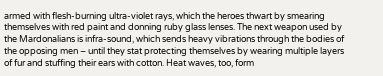armed with flesh-burning ultra-violet rays, which the heroes thwart by smearing themselves with red paint and donning ruby glass lenses. The next weapon used by the Mardonalians is infra-sound, which sends heavy vibrations through the bodies of the opposing men – until they stat protecting themselves by wearing multiple layers of fur and stuffing their ears with cotton. Heat waves, too, form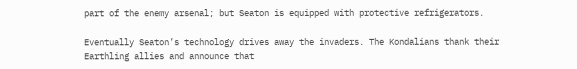part of the enemy arsenal; but Seaton is equipped with protective refrigerators.

Eventually Seaton’s technology drives away the invaders. The Kondalians thank their Earthling allies and announce that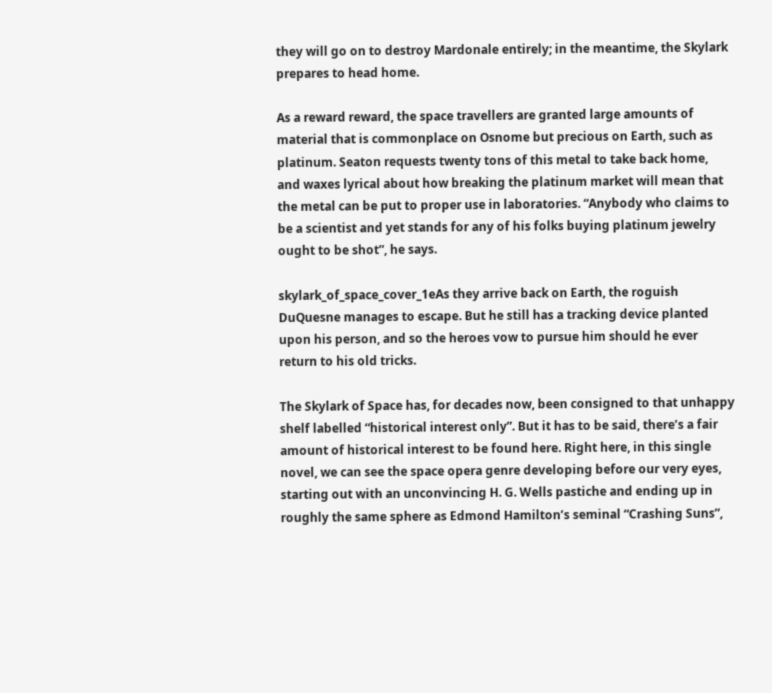they will go on to destroy Mardonale entirely; in the meantime, the Skylark prepares to head home.

As a reward reward, the space travellers are granted large amounts of material that is commonplace on Osnome but precious on Earth, such as platinum. Seaton requests twenty tons of this metal to take back home, and waxes lyrical about how breaking the platinum market will mean that the metal can be put to proper use in laboratories. “Anybody who claims to be a scientist and yet stands for any of his folks buying platinum jewelry ought to be shot”, he says.

skylark_of_space_cover_1eAs they arrive back on Earth, the roguish DuQuesne manages to escape. But he still has a tracking device planted upon his person, and so the heroes vow to pursue him should he ever return to his old tricks.

The Skylark of Space has, for decades now, been consigned to that unhappy shelf labelled “historical interest only”. But it has to be said, there’s a fair amount of historical interest to be found here. Right here, in this single novel, we can see the space opera genre developing before our very eyes, starting out with an unconvincing H. G. Wells pastiche and ending up in roughly the same sphere as Edmond Hamilton’s seminal “Crashing Suns”,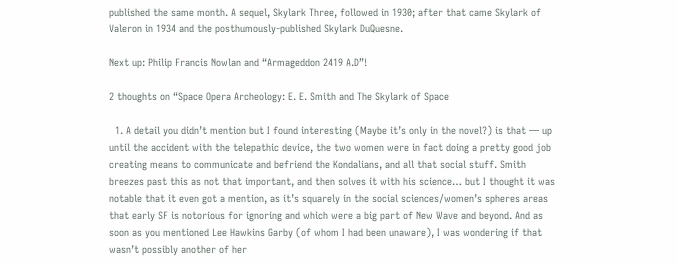published the same month. A sequel, Skylark Three, followed in 1930; after that came Skylark of Valeron in 1934 and the posthumously-published Skylark DuQuesne.

Next up: Philip Francis Nowlan and “Armageddon 2419 A.D”!

2 thoughts on “Space Opera Archeology: E. E. Smith and The Skylark of Space

  1. A detail you didn’t mention but I found interesting (Maybe it’s only in the novel?) is that — up until the accident with the telepathic device, the two women were in fact doing a pretty good job creating means to communicate and befriend the Kondalians, and all that social stuff. Smith breezes past this as not that important, and then solves it with his science… but I thought it was notable that it even got a mention, as it’s squarely in the social sciences/women’s spheres areas that early SF is notorious for ignoring and which were a big part of New Wave and beyond. And as soon as you mentioned Lee Hawkins Garby (of whom I had been unaware), I was wondering if that wasn’t possibly another of her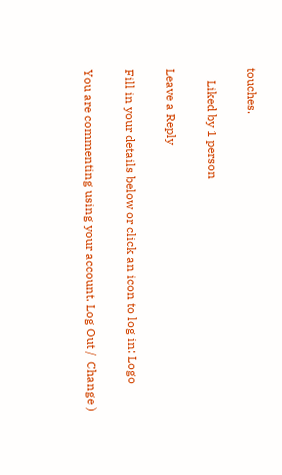touches.

    Liked by 1 person

Leave a Reply

Fill in your details below or click an icon to log in: Logo

You are commenting using your account. Log Out /  Change )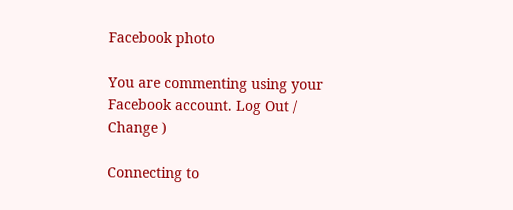Facebook photo

You are commenting using your Facebook account. Log Out /  Change )

Connecting to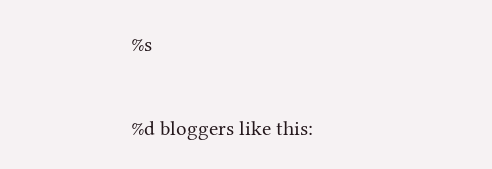%s

%d bloggers like this: